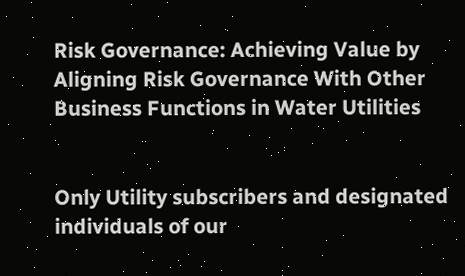Risk Governance: Achieving Value by Aligning Risk Governance With Other Business Functions in Water Utilities


Only Utility subscribers and designated individuals of our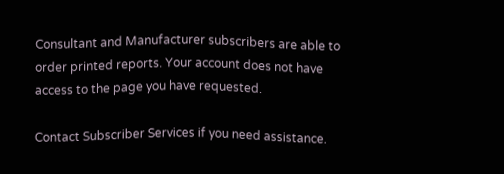Consultant and Manufacturer subscribers are able to order printed reports. Your account does not have access to the page you have requested.

Contact Subscriber Services if you need assistance.